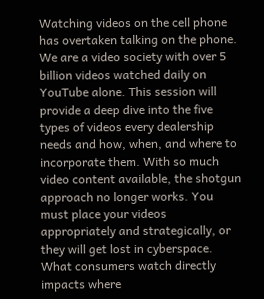Watching videos on the cell phone has overtaken talking on the phone. We are a video society with over 5 billion videos watched daily on YouTube alone. This session will provide a deep dive into the five types of videos every dealership needs and how, when, and where to incorporate them. With so much video content available, the shotgun approach no longer works. You must place your videos appropriately and strategically, or they will get lost in cyberspace. What consumers watch directly impacts where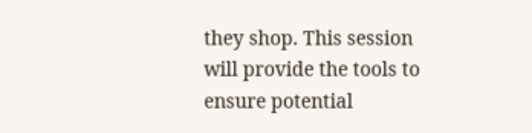they shop. This session will provide the tools to ensure potential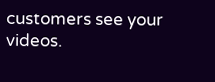customers see your videos.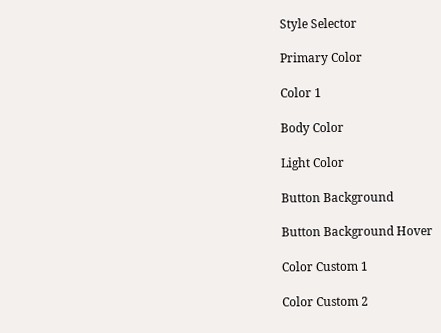Style Selector

Primary Color

Color 1

Body Color

Light Color

Button Background

Button Background Hover

Color Custom 1

Color Custom 2